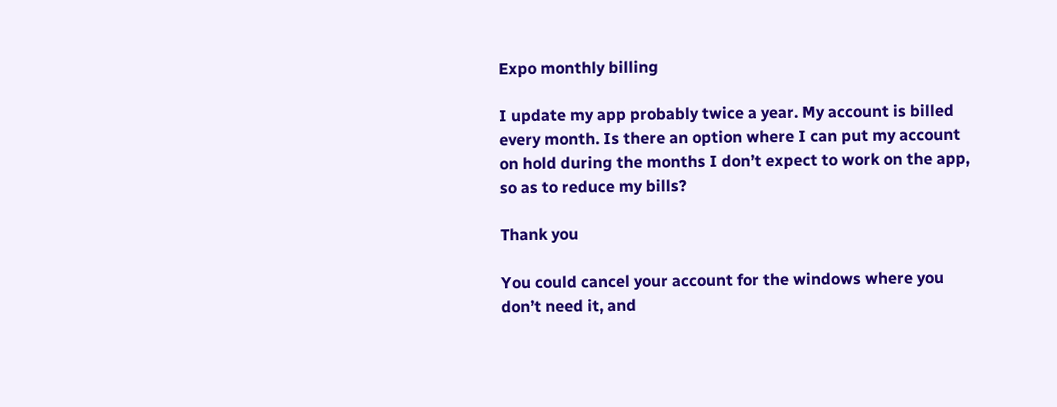Expo monthly billing

I update my app probably twice a year. My account is billed every month. Is there an option where I can put my account on hold during the months I don’t expect to work on the app, so as to reduce my bills?

Thank you

You could cancel your account for the windows where you don’t need it, and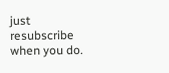just resubscribe when you do.